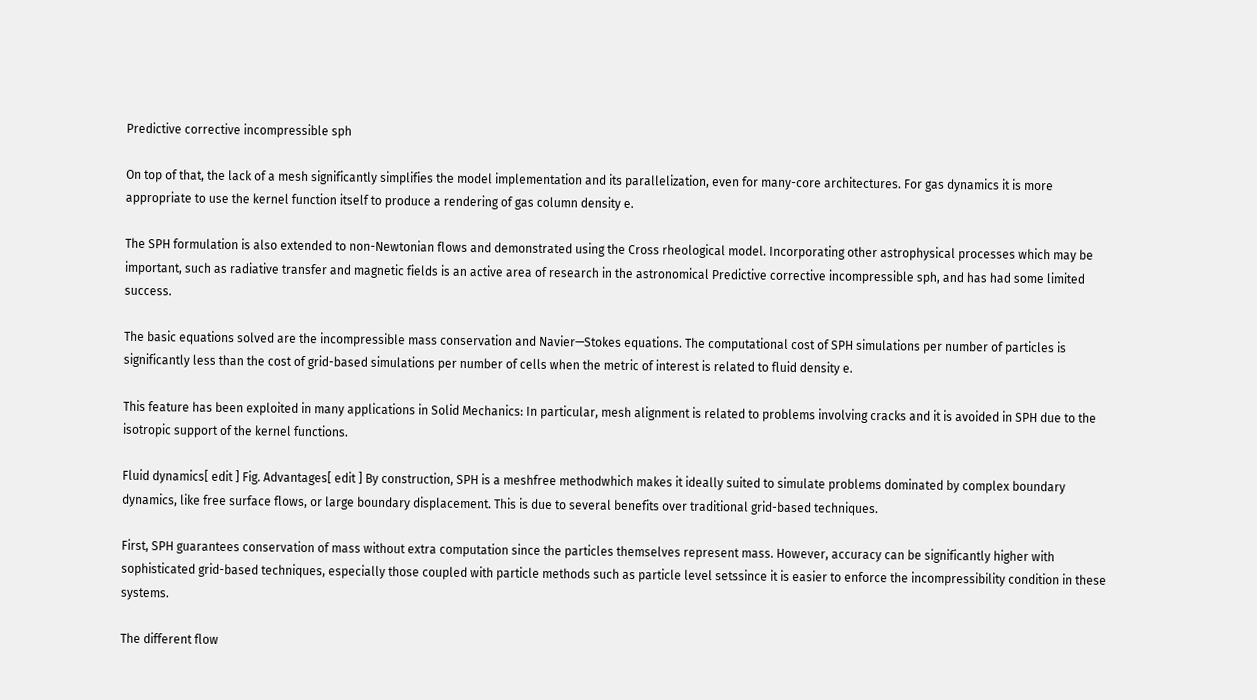Predictive corrective incompressible sph

On top of that, the lack of a mesh significantly simplifies the model implementation and its parallelization, even for many-core architectures. For gas dynamics it is more appropriate to use the kernel function itself to produce a rendering of gas column density e.

The SPH formulation is also extended to non-Newtonian flows and demonstrated using the Cross rheological model. Incorporating other astrophysical processes which may be important, such as radiative transfer and magnetic fields is an active area of research in the astronomical Predictive corrective incompressible sph, and has had some limited success.

The basic equations solved are the incompressible mass conservation and Navier—Stokes equations. The computational cost of SPH simulations per number of particles is significantly less than the cost of grid-based simulations per number of cells when the metric of interest is related to fluid density e.

This feature has been exploited in many applications in Solid Mechanics: In particular, mesh alignment is related to problems involving cracks and it is avoided in SPH due to the isotropic support of the kernel functions.

Fluid dynamics[ edit ] Fig. Advantages[ edit ] By construction, SPH is a meshfree methodwhich makes it ideally suited to simulate problems dominated by complex boundary dynamics, like free surface flows, or large boundary displacement. This is due to several benefits over traditional grid-based techniques.

First, SPH guarantees conservation of mass without extra computation since the particles themselves represent mass. However, accuracy can be significantly higher with sophisticated grid-based techniques, especially those coupled with particle methods such as particle level setssince it is easier to enforce the incompressibility condition in these systems.

The different flow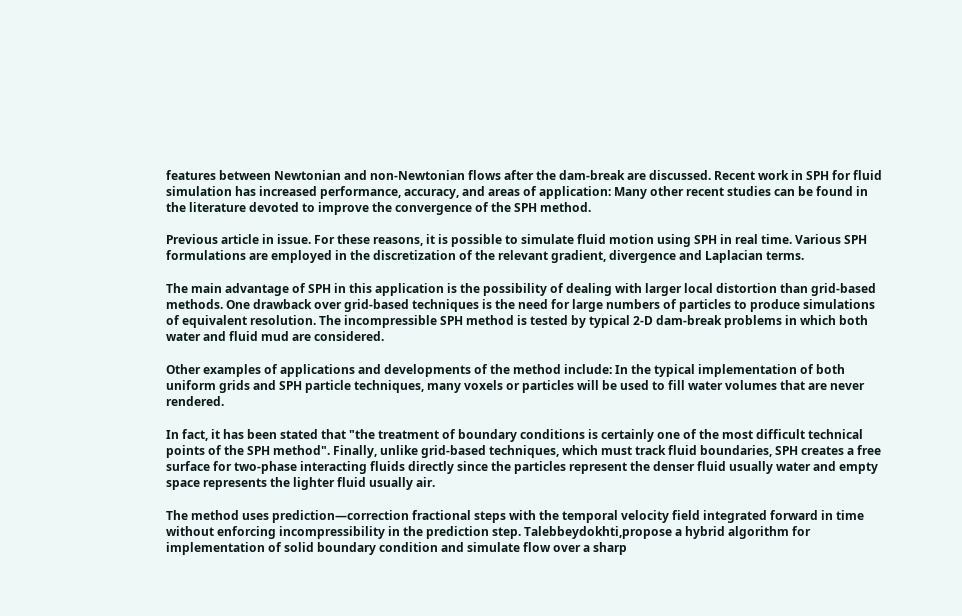features between Newtonian and non-Newtonian flows after the dam-break are discussed. Recent work in SPH for fluid simulation has increased performance, accuracy, and areas of application: Many other recent studies can be found in the literature devoted to improve the convergence of the SPH method.

Previous article in issue. For these reasons, it is possible to simulate fluid motion using SPH in real time. Various SPH formulations are employed in the discretization of the relevant gradient, divergence and Laplacian terms.

The main advantage of SPH in this application is the possibility of dealing with larger local distortion than grid-based methods. One drawback over grid-based techniques is the need for large numbers of particles to produce simulations of equivalent resolution. The incompressible SPH method is tested by typical 2-D dam-break problems in which both water and fluid mud are considered.

Other examples of applications and developments of the method include: In the typical implementation of both uniform grids and SPH particle techniques, many voxels or particles will be used to fill water volumes that are never rendered.

In fact, it has been stated that "the treatment of boundary conditions is certainly one of the most difficult technical points of the SPH method". Finally, unlike grid-based techniques, which must track fluid boundaries, SPH creates a free surface for two-phase interacting fluids directly since the particles represent the denser fluid usually water and empty space represents the lighter fluid usually air.

The method uses prediction—correction fractional steps with the temporal velocity field integrated forward in time without enforcing incompressibility in the prediction step. Talebbeydokhti,propose a hybrid algorithm for implementation of solid boundary condition and simulate flow over a sharp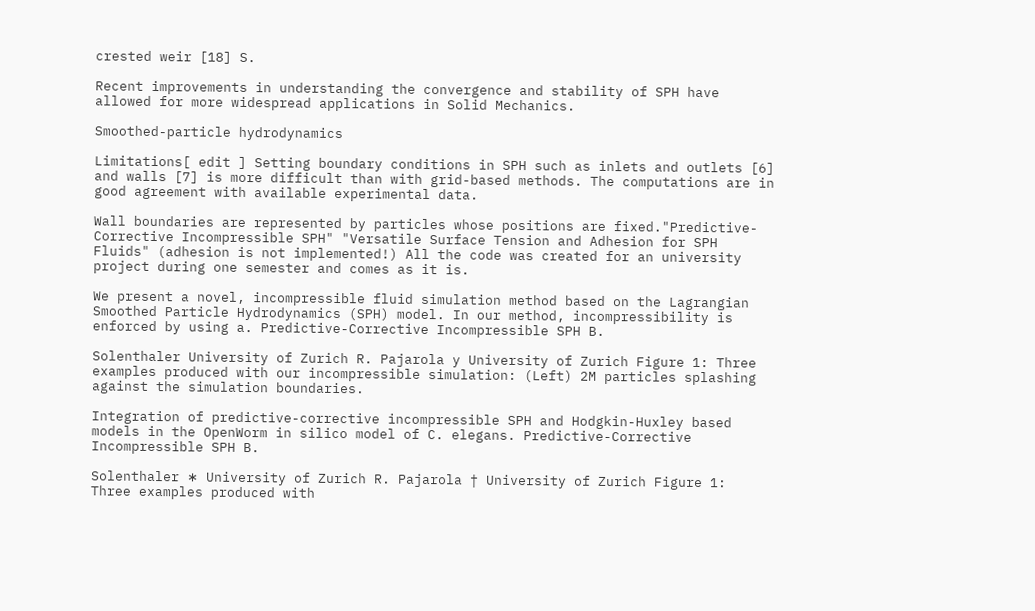crested weir [18] S.

Recent improvements in understanding the convergence and stability of SPH have allowed for more widespread applications in Solid Mechanics.

Smoothed-particle hydrodynamics

Limitations[ edit ] Setting boundary conditions in SPH such as inlets and outlets [6] and walls [7] is more difficult than with grid-based methods. The computations are in good agreement with available experimental data.

Wall boundaries are represented by particles whose positions are fixed."Predictive-Corrective Incompressible SPH" "Versatile Surface Tension and Adhesion for SPH Fluids" (adhesion is not implemented!) All the code was created for an university project during one semester and comes as it is.

We present a novel, incompressible fluid simulation method based on the Lagrangian Smoothed Particle Hydrodynamics (SPH) model. In our method, incompressibility is enforced by using a. Predictive-Corrective Incompressible SPH B.

Solenthaler University of Zurich R. Pajarola y University of Zurich Figure 1: Three examples produced with our incompressible simulation: (Left) 2M particles splashing against the simulation boundaries.

Integration of predictive-corrective incompressible SPH and Hodgkin-Huxley based models in the OpenWorm in silico model of C. elegans. Predictive-Corrective Incompressible SPH B.

Solenthaler ∗ University of Zurich R. Pajarola † University of Zurich Figure 1: Three examples produced with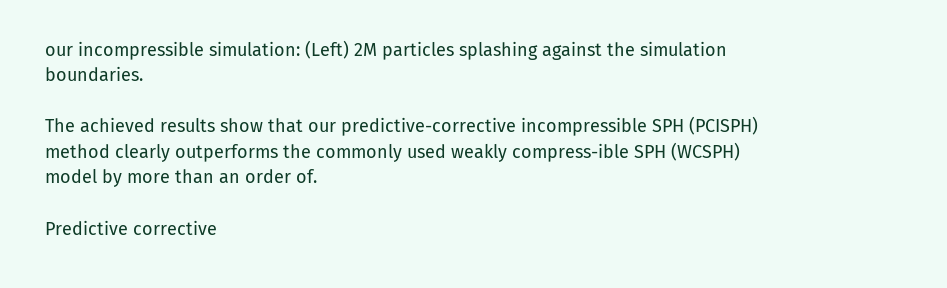our incompressible simulation: (Left) 2M particles splashing against the simulation boundaries.

The achieved results show that our predictive-corrective incompressible SPH (PCISPH) method clearly outperforms the commonly used weakly compress-ible SPH (WCSPH) model by more than an order of.

Predictive corrective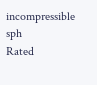incompressible sph
Rated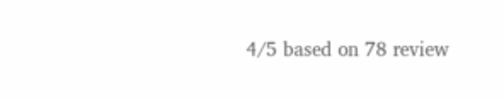4/5 based on 78 review